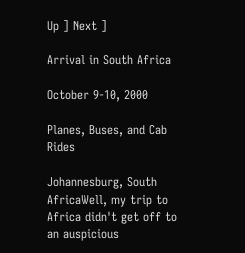Up ] Next ]

Arrival in South Africa

October 9-10, 2000

Planes, Buses, and Cab Rides

Johannesburg, South AfricaWell, my trip to Africa didn't get off to an auspicious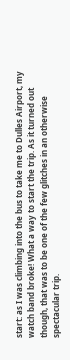start: as I was climbing into the bus to take me to Dulles Airport, my watch band broke! What a way to start the trip. As it turned out though, that was to be one of the few glitches in an otherwise spectacular trip.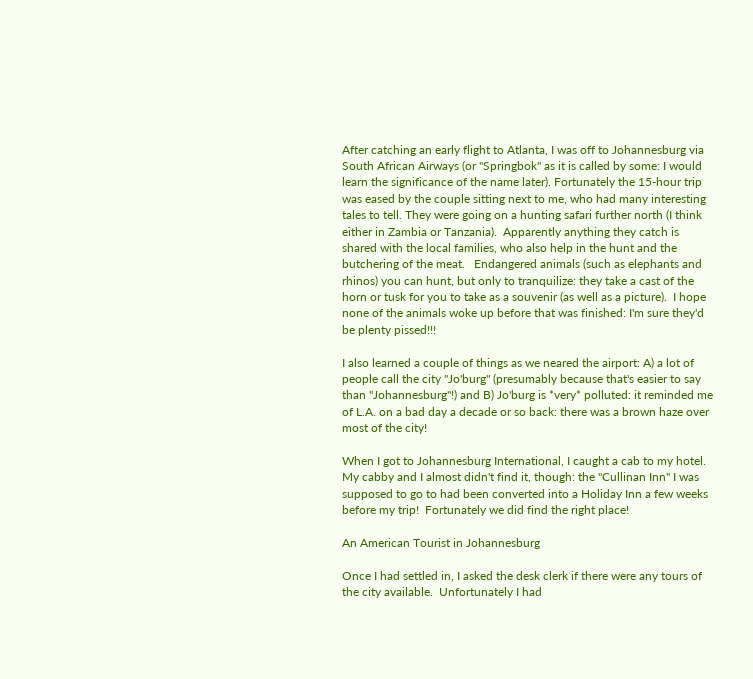After catching an early flight to Atlanta, I was off to Johannesburg via South African Airways (or "Springbok" as it is called by some: I would learn the significance of the name later). Fortunately the 15-hour trip was eased by the couple sitting next to me, who had many interesting tales to tell. They were going on a hunting safari further north (I think either in Zambia or Tanzania).  Apparently anything they catch is shared with the local families, who also help in the hunt and the butchering of the meat.   Endangered animals (such as elephants and rhinos) you can hunt, but only to tranquilize: they take a cast of the horn or tusk for you to take as a souvenir (as well as a picture).  I hope none of the animals woke up before that was finished: I'm sure they'd be plenty pissed!!!

I also learned a couple of things as we neared the airport: A) a lot of people call the city "Jo'burg" (presumably because that's easier to say than "Johannesburg"!) and B) Jo'burg is *very* polluted: it reminded me of L.A. on a bad day a decade or so back: there was a brown haze over most of the city!

When I got to Johannesburg International, I caught a cab to my hotel.  My cabby and I almost didn't find it, though: the "Cullinan Inn" I was supposed to go to had been converted into a Holiday Inn a few weeks before my trip!  Fortunately we did find the right place!

An American Tourist in Johannesburg

Once I had settled in, I asked the desk clerk if there were any tours of the city available.  Unfortunately I had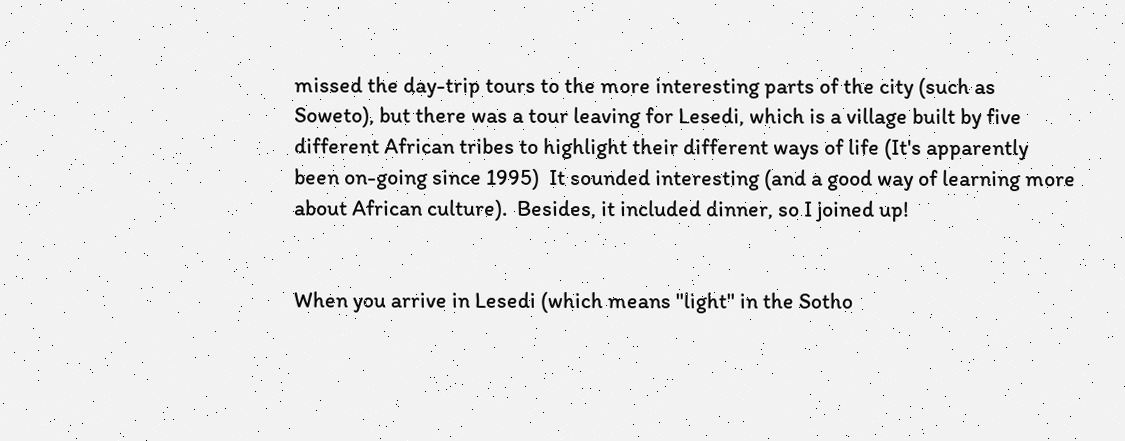missed the day-trip tours to the more interesting parts of the city (such as Soweto), but there was a tour leaving for Lesedi, which is a village built by five different African tribes to highlight their different ways of life (It's apparently been on-going since 1995)  It sounded interesting (and a good way of learning more about African culture).  Besides, it included dinner, so I joined up!


When you arrive in Lesedi (which means "light" in the Sotho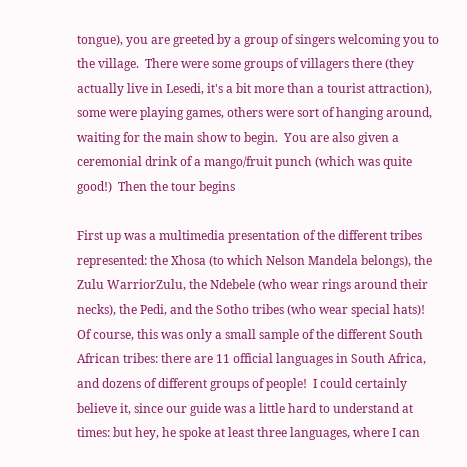tongue), you are greeted by a group of singers welcoming you to the village.  There were some groups of villagers there (they actually live in Lesedi, it's a bit more than a tourist attraction), some were playing games, others were sort of hanging around, waiting for the main show to begin.  You are also given a ceremonial drink of a mango/fruit punch (which was quite good!)  Then the tour begins

First up was a multimedia presentation of the different tribes represented: the Xhosa (to which Nelson Mandela belongs), the Zulu WarriorZulu, the Ndebele (who wear rings around their necks), the Pedi, and the Sotho tribes (who wear special hats)!   Of course, this was only a small sample of the different South African tribes: there are 11 official languages in South Africa, and dozens of different groups of people!  I could certainly believe it, since our guide was a little hard to understand at times: but hey, he spoke at least three languages, where I can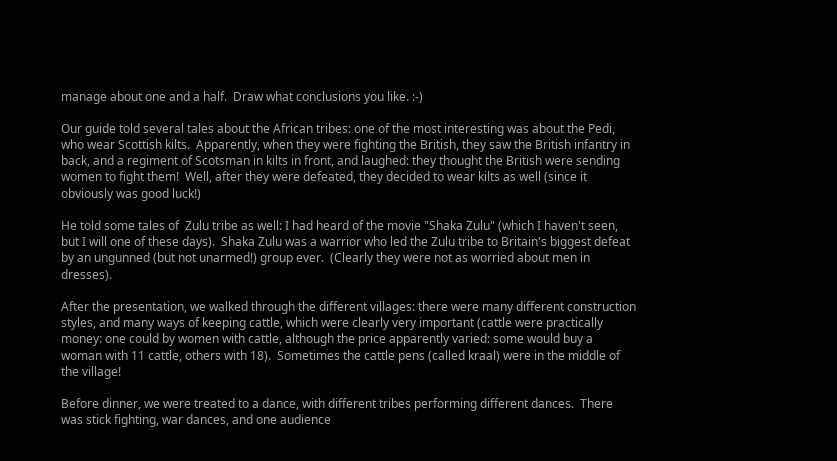manage about one and a half.  Draw what conclusions you like. :-)

Our guide told several tales about the African tribes: one of the most interesting was about the Pedi, who wear Scottish kilts.  Apparently, when they were fighting the British, they saw the British infantry in back, and a regiment of Scotsman in kilts in front, and laughed: they thought the British were sending women to fight them!  Well, after they were defeated, they decided to wear kilts as well (since it obviously was good luck!)

He told some tales of  Zulu tribe as well: I had heard of the movie "Shaka Zulu" (which I haven't seen, but I will one of these days).  Shaka Zulu was a warrior who led the Zulu tribe to Britain's biggest defeat by an ungunned (but not unarmed!) group ever.  (Clearly they were not as worried about men in dresses).

After the presentation, we walked through the different villages: there were many different construction styles, and many ways of keeping cattle, which were clearly very important (cattle were practically money: one could by women with cattle, although the price apparently varied: some would buy a woman with 11 cattle, others with 18).  Sometimes the cattle pens (called kraal) were in the middle of the village!

Before dinner, we were treated to a dance, with different tribes performing different dances.  There was stick fighting, war dances, and one audience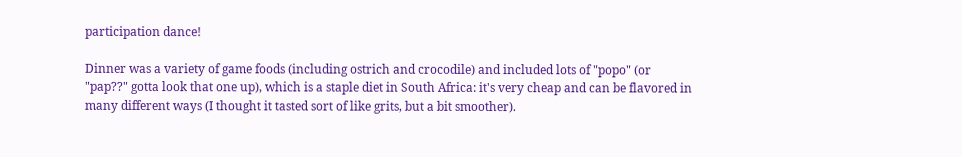participation dance!

Dinner was a variety of game foods (including ostrich and crocodile) and included lots of "popo" (or "pap??" gotta look that one up), which is a staple diet in South Africa: it's very cheap and can be flavored in many different ways (I thought it tasted sort of like grits, but a bit smoother).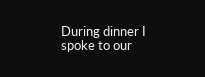During dinner I spoke to our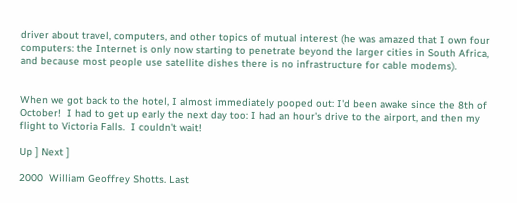driver about travel, computers, and other topics of mutual interest (he was amazed that I own four computers: the Internet is only now starting to penetrate beyond the larger cities in South Africa, and because most people use satellite dishes there is no infrastructure for cable modems).


When we got back to the hotel, I almost immediately pooped out: I'd been awake since the 8th of October!  I had to get up early the next day too: I had an hour's drive to the airport, and then my flight to Victoria Falls.  I couldn't wait!

Up ] Next ]

2000  William Geoffrey Shotts. Last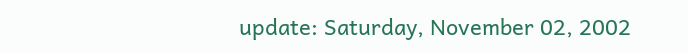update: Saturday, November 02, 2002